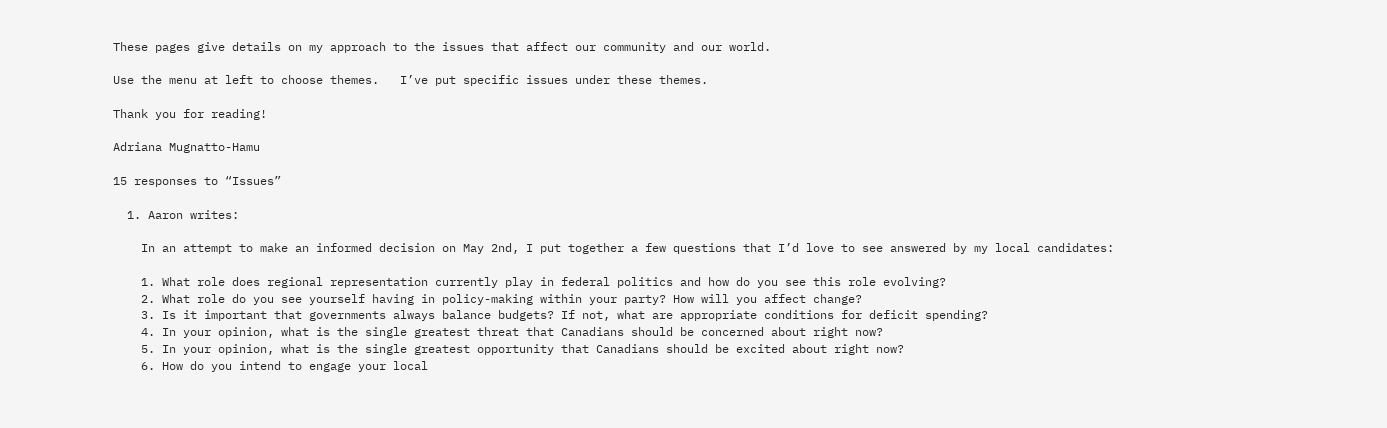These pages give details on my approach to the issues that affect our community and our world.

Use the menu at left to choose themes.   I’ve put specific issues under these themes.

Thank you for reading!

Adriana Mugnatto-Hamu

15 responses to “Issues”

  1. Aaron writes:

    In an attempt to make an informed decision on May 2nd, I put together a few questions that I’d love to see answered by my local candidates:

    1. What role does regional representation currently play in federal politics and how do you see this role evolving?
    2. What role do you see yourself having in policy-making within your party? How will you affect change?
    3. Is it important that governments always balance budgets? If not, what are appropriate conditions for deficit spending?
    4. In your opinion, what is the single greatest threat that Canadians should be concerned about right now?
    5. In your opinion, what is the single greatest opportunity that Canadians should be excited about right now?
    6. How do you intend to engage your local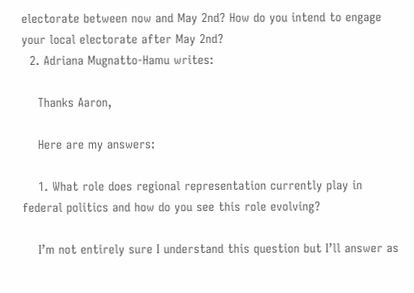electorate between now and May 2nd? How do you intend to engage your local electorate after May 2nd?
  2. Adriana Mugnatto-Hamu writes:

    Thanks Aaron,

    Here are my answers:

    1. What role does regional representation currently play in federal politics and how do you see this role evolving?

    I’m not entirely sure I understand this question but I’ll answer as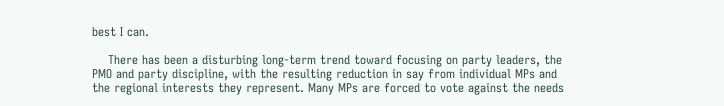best I can.

    There has been a disturbing long-term trend toward focusing on party leaders, the PMO and party discipline, with the resulting reduction in say from individual MPs and the regional interests they represent. Many MPs are forced to vote against the needs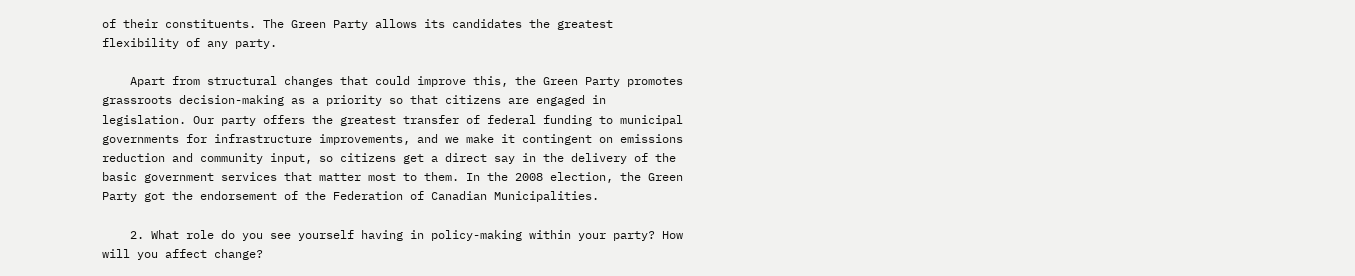of their constituents. The Green Party allows its candidates the greatest flexibility of any party.

    Apart from structural changes that could improve this, the Green Party promotes grassroots decision-making as a priority so that citizens are engaged in legislation. Our party offers the greatest transfer of federal funding to municipal governments for infrastructure improvements, and we make it contingent on emissions reduction and community input, so citizens get a direct say in the delivery of the basic government services that matter most to them. In the 2008 election, the Green Party got the endorsement of the Federation of Canadian Municipalities.

    2. What role do you see yourself having in policy-making within your party? How will you affect change?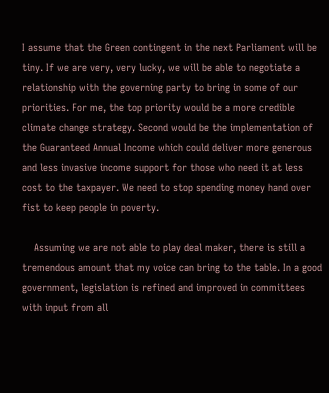I assume that the Green contingent in the next Parliament will be tiny. If we are very, very lucky, we will be able to negotiate a relationship with the governing party to bring in some of our priorities. For me, the top priority would be a more credible climate change strategy. Second would be the implementation of the Guaranteed Annual Income which could deliver more generous and less invasive income support for those who need it at less cost to the taxpayer. We need to stop spending money hand over fist to keep people in poverty.

    Assuming we are not able to play deal maker, there is still a tremendous amount that my voice can bring to the table. In a good government, legislation is refined and improved in committees with input from all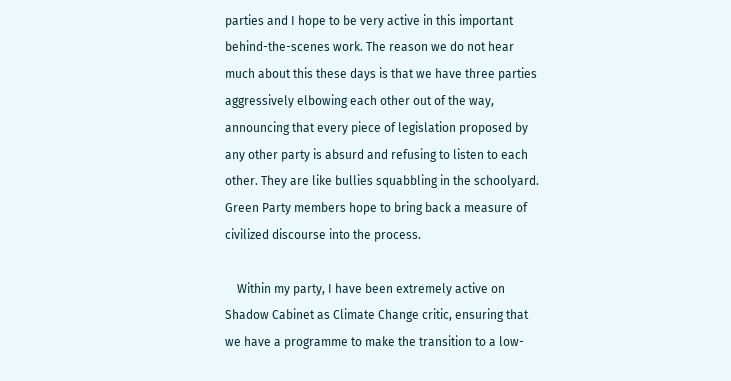parties and I hope to be very active in this important behind-the-scenes work. The reason we do not hear much about this these days is that we have three parties aggressively elbowing each other out of the way, announcing that every piece of legislation proposed by any other party is absurd and refusing to listen to each other. They are like bullies squabbling in the schoolyard. Green Party members hope to bring back a measure of civilized discourse into the process.

    Within my party, I have been extremely active on Shadow Cabinet as Climate Change critic, ensuring that we have a programme to make the transition to a low-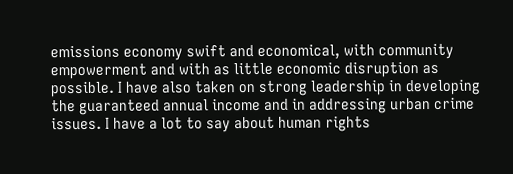emissions economy swift and economical, with community empowerment and with as little economic disruption as possible. I have also taken on strong leadership in developing the guaranteed annual income and in addressing urban crime issues. I have a lot to say about human rights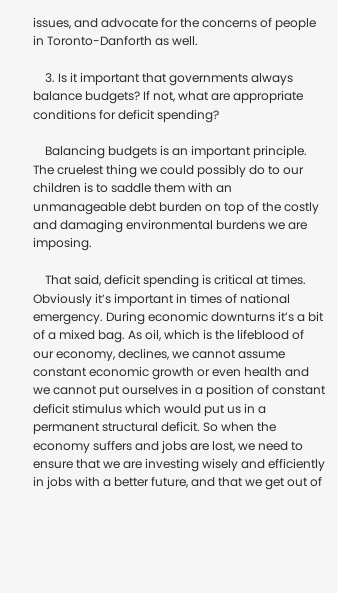issues, and advocate for the concerns of people in Toronto-Danforth as well.

    3. Is it important that governments always balance budgets? If not, what are appropriate conditions for deficit spending?

    Balancing budgets is an important principle. The cruelest thing we could possibly do to our children is to saddle them with an unmanageable debt burden on top of the costly and damaging environmental burdens we are imposing.

    That said, deficit spending is critical at times. Obviously it’s important in times of national emergency. During economic downturns it’s a bit of a mixed bag. As oil, which is the lifeblood of our economy, declines, we cannot assume constant economic growth or even health and we cannot put ourselves in a position of constant deficit stimulus which would put us in a permanent structural deficit. So when the economy suffers and jobs are lost, we need to ensure that we are investing wisely and efficiently in jobs with a better future, and that we get out of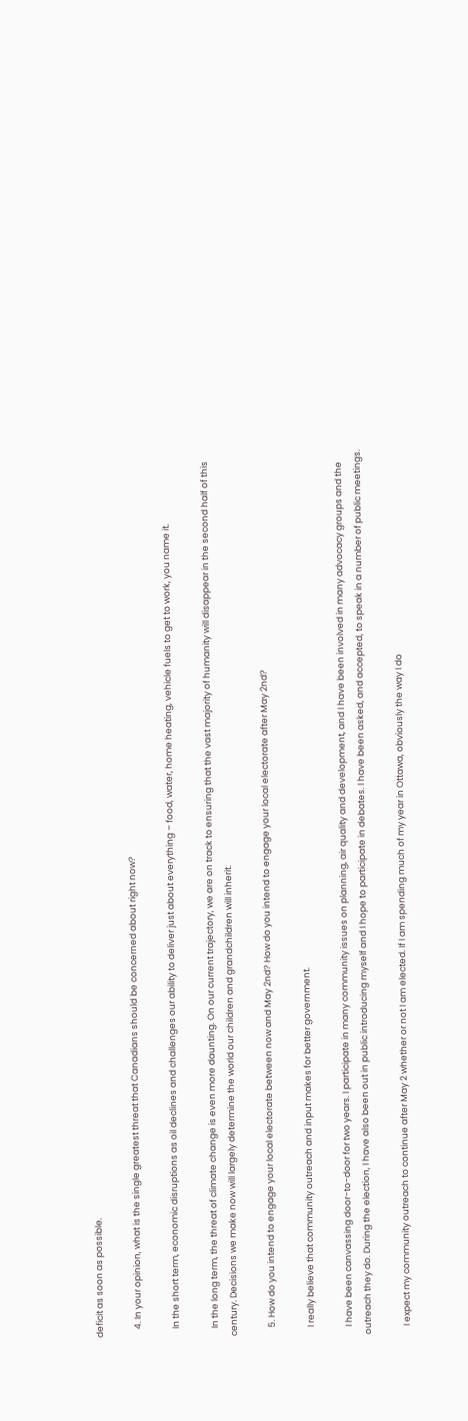deficit as soon as possible.

    4. In your opinion, what is the single greatest threat that Canadians should be concerned about right now?

    In the short term, economic disruptions as oil declines and challenges our ability to deliver just about everything – food, water, home heating, vehicle fuels to get to work, you name it.

    In the long term, the threat of climate change is even more daunting. On our current trajectory, we are on track to ensuring that the vast majority of humanity will disappear in the second half of this century. Decisions we make now will largely determine the world our children and grandchildren will inherit.

    5. How do you intend to engage your local electorate between now and May 2nd? How do you intend to engage your local electorate after May 2nd?

    I really believe that community outreach and input makes for better government.

    I have been canvassing door-to-door for two years. I participate in many community issues on planning, air quality and development, and I have been involved in many advocacy groups and the outreach they do. During the election, I have also been out in public introducing myself and I hope to participate in debates. I have been asked, and accepted, to speak in a number of public meetings.

    I expect my community outreach to continue after May 2 whether or not I am elected. If I am spending much of my year in Ottawa, obviously the way I do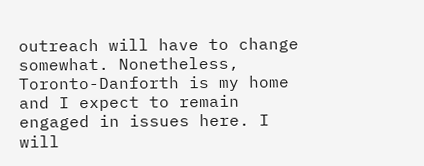outreach will have to change somewhat. Nonetheless, Toronto-Danforth is my home and I expect to remain engaged in issues here. I will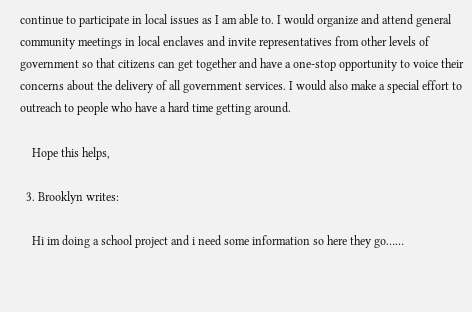continue to participate in local issues as I am able to. I would organize and attend general community meetings in local enclaves and invite representatives from other levels of government so that citizens can get together and have a one-stop opportunity to voice their concerns about the delivery of all government services. I would also make a special effort to outreach to people who have a hard time getting around.

    Hope this helps,

  3. Brooklyn writes:

    Hi im doing a school project and i need some information so here they go……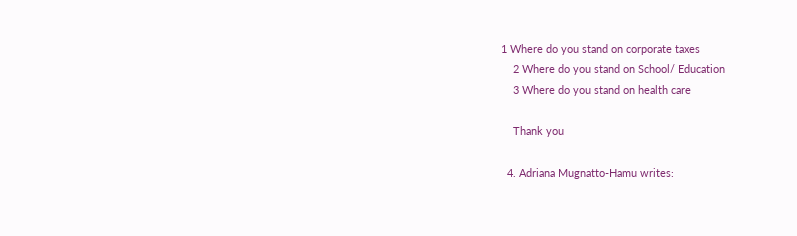1 Where do you stand on corporate taxes
    2 Where do you stand on School/ Education
    3 Where do you stand on health care

    Thank you

  4. Adriana Mugnatto-Hamu writes: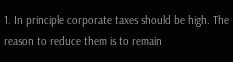1. In principle corporate taxes should be high. The reason to reduce them is to remain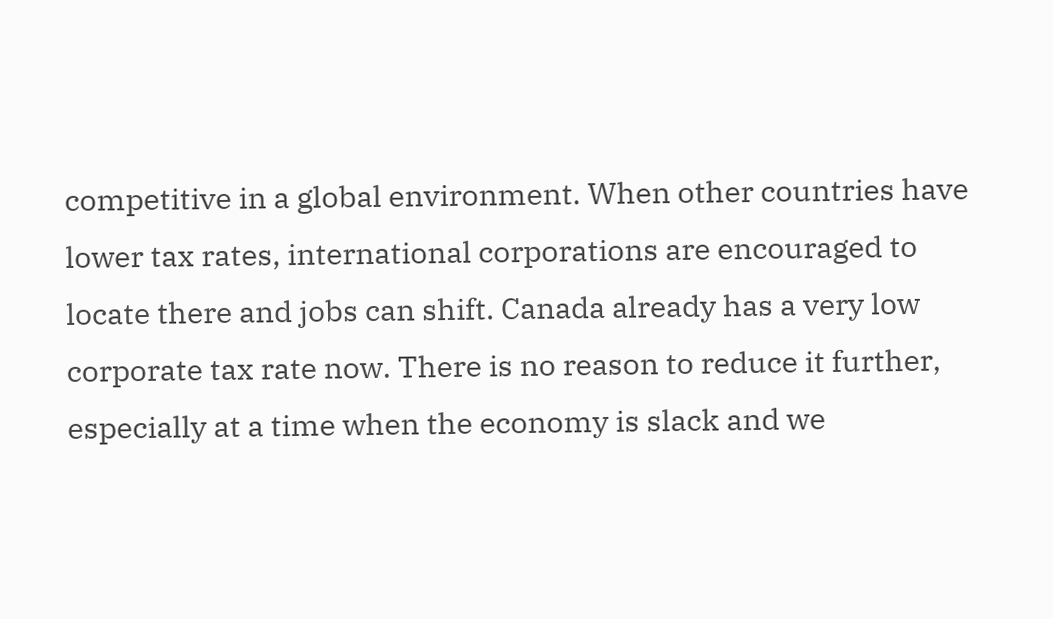competitive in a global environment. When other countries have lower tax rates, international corporations are encouraged to locate there and jobs can shift. Canada already has a very low corporate tax rate now. There is no reason to reduce it further, especially at a time when the economy is slack and we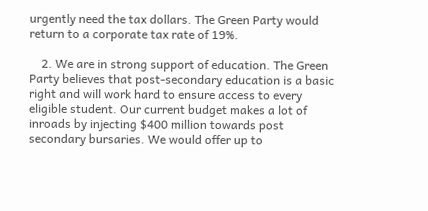urgently need the tax dollars. The Green Party would return to a corporate tax rate of 19%.

    2. We are in strong support of education. The Green Party believes that post-secondary education is a basic right and will work hard to ensure access to every eligible student. Our current budget makes a lot of inroads by injecting $400 million towards post secondary bursaries. We would offer up to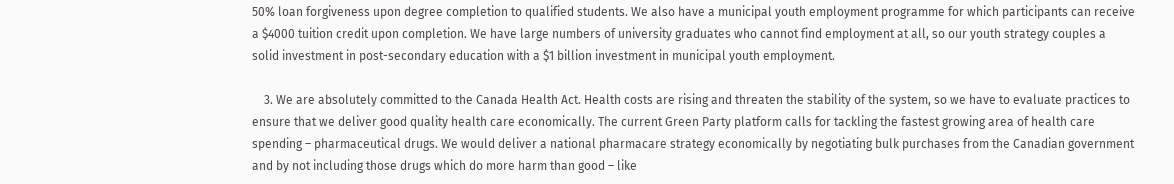50% loan forgiveness upon degree completion to qualified students. We also have a municipal youth employment programme for which participants can receive a $4000 tuition credit upon completion. We have large numbers of university graduates who cannot find employment at all, so our youth strategy couples a solid investment in post-secondary education with a $1 billion investment in municipal youth employment.

    3. We are absolutely committed to the Canada Health Act. Health costs are rising and threaten the stability of the system, so we have to evaluate practices to ensure that we deliver good quality health care economically. The current Green Party platform calls for tackling the fastest growing area of health care spending – pharmaceutical drugs. We would deliver a national pharmacare strategy economically by negotiating bulk purchases from the Canadian government and by not including those drugs which do more harm than good – like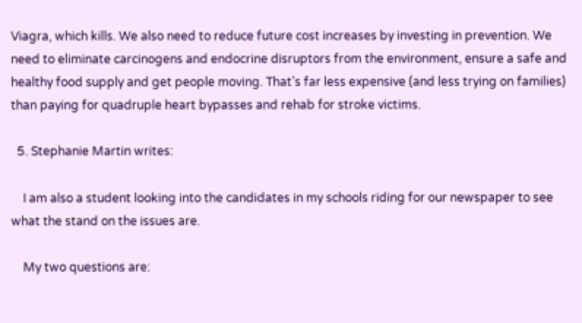Viagra, which kills. We also need to reduce future cost increases by investing in prevention. We need to eliminate carcinogens and endocrine disruptors from the environment, ensure a safe and healthy food supply and get people moving. That’s far less expensive (and less trying on families) than paying for quadruple heart bypasses and rehab for stroke victims.

  5. Stephanie Martin writes:

    I am also a student looking into the candidates in my schools riding for our newspaper to see what the stand on the issues are.

    My two questions are: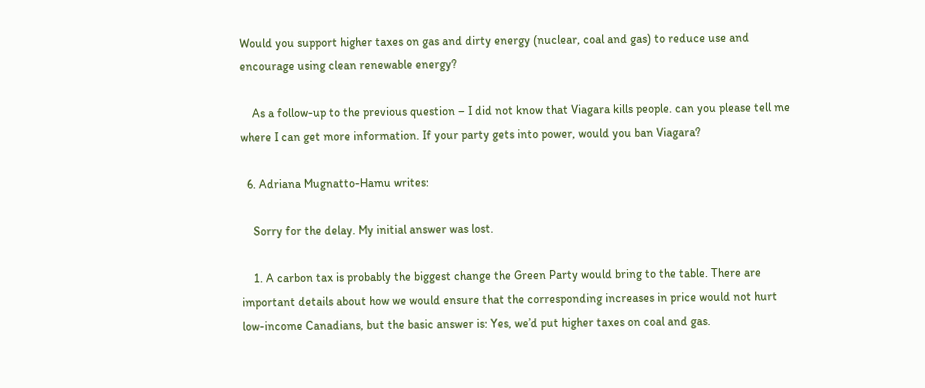Would you support higher taxes on gas and dirty energy (nuclear, coal and gas) to reduce use and encourage using clean renewable energy?

    As a follow-up to the previous question – I did not know that Viagara kills people. can you please tell me where I can get more information. If your party gets into power, would you ban Viagara?

  6. Adriana Mugnatto-Hamu writes:

    Sorry for the delay. My initial answer was lost.

    1. A carbon tax is probably the biggest change the Green Party would bring to the table. There are important details about how we would ensure that the corresponding increases in price would not hurt low-income Canadians, but the basic answer is: Yes, we’d put higher taxes on coal and gas.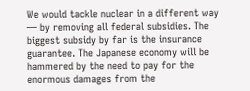We would tackle nuclear in a different way — by removing all federal subsidies. The biggest subsidy by far is the insurance guarantee. The Japanese economy will be hammered by the need to pay for the enormous damages from the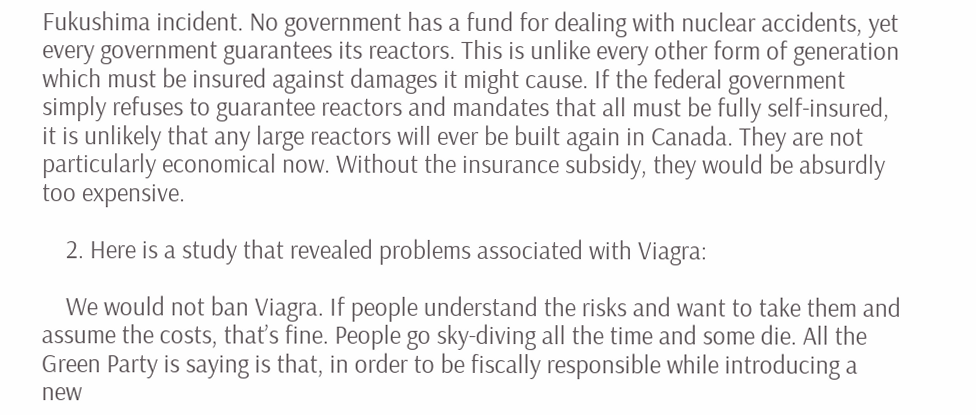Fukushima incident. No government has a fund for dealing with nuclear accidents, yet every government guarantees its reactors. This is unlike every other form of generation which must be insured against damages it might cause. If the federal government simply refuses to guarantee reactors and mandates that all must be fully self-insured, it is unlikely that any large reactors will ever be built again in Canada. They are not particularly economical now. Without the insurance subsidy, they would be absurdly too expensive.

    2. Here is a study that revealed problems associated with Viagra:

    We would not ban Viagra. If people understand the risks and want to take them and assume the costs, that’s fine. People go sky-diving all the time and some die. All the Green Party is saying is that, in order to be fiscally responsible while introducing a new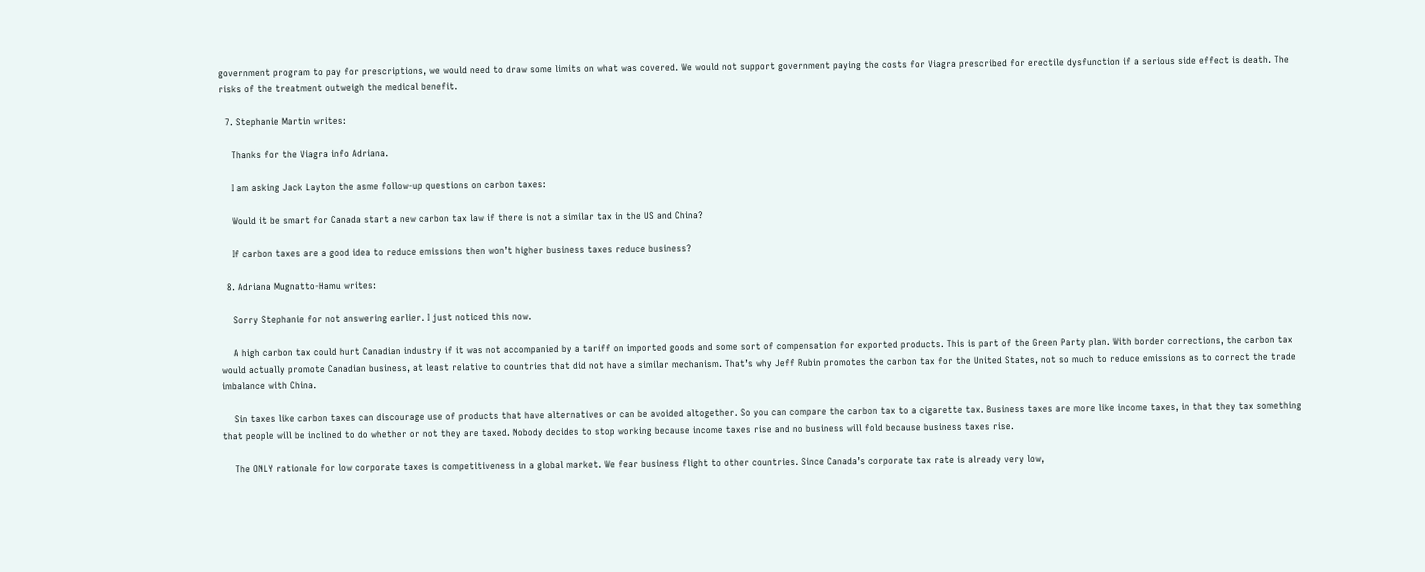government program to pay for prescriptions, we would need to draw some limits on what was covered. We would not support government paying the costs for Viagra prescribed for erectile dysfunction if a serious side effect is death. The risks of the treatment outweigh the medical benefit.

  7. Stephanie Martin writes:

    Thanks for the Viagra info Adriana.

    I am asking Jack Layton the asme follow-up questions on carbon taxes:

    Would it be smart for Canada start a new carbon tax law if there is not a similar tax in the US and China?

    If carbon taxes are a good idea to reduce emissions then won’t higher business taxes reduce business?

  8. Adriana Mugnatto-Hamu writes:

    Sorry Stephanie for not answering earlier. I just noticed this now.

    A high carbon tax could hurt Canadian industry if it was not accompanied by a tariff on imported goods and some sort of compensation for exported products. This is part of the Green Party plan. With border corrections, the carbon tax would actually promote Canadian business, at least relative to countries that did not have a similar mechanism. That’s why Jeff Rubin promotes the carbon tax for the United States, not so much to reduce emissions as to correct the trade imbalance with China.

    Sin taxes like carbon taxes can discourage use of products that have alternatives or can be avoided altogether. So you can compare the carbon tax to a cigarette tax. Business taxes are more like income taxes, in that they tax something that people will be inclined to do whether or not they are taxed. Nobody decides to stop working because income taxes rise and no business will fold because business taxes rise.

    The ONLY rationale for low corporate taxes is competitiveness in a global market. We fear business flight to other countries. Since Canada’s corporate tax rate is already very low,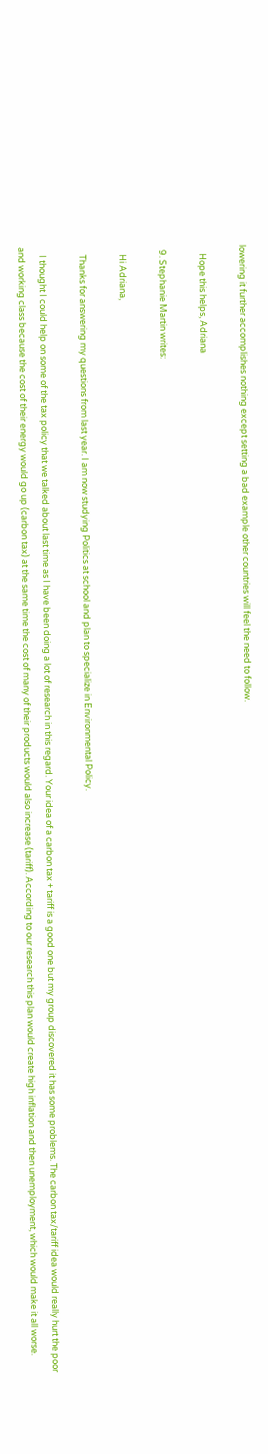lowering it further accomplishes nothing except setting a bad example other countries will feel the need to follow.

    Hope this helps, Adriana

  9. Stephanie Martin writes:

    Hi Adriana,

    Thanks for answering my questions from last year. I am now studying Politics at school and plan to specialize in Environmental Policy.

    I thought I could help on some of the tax policy that we talked about last time as I have been doing a lot of research in this regard. Your idea of a carbon tax + tariff is a good one but my group discovered it has some problems. The carbon tax/tariff idea would really hurt the poor and working class because the cost of their energy would go up (carbon tax) at the same time the cost of many of their products would also increase (tariff). According to our research this plan would create high inflation and then unemployment, which would make it all worse.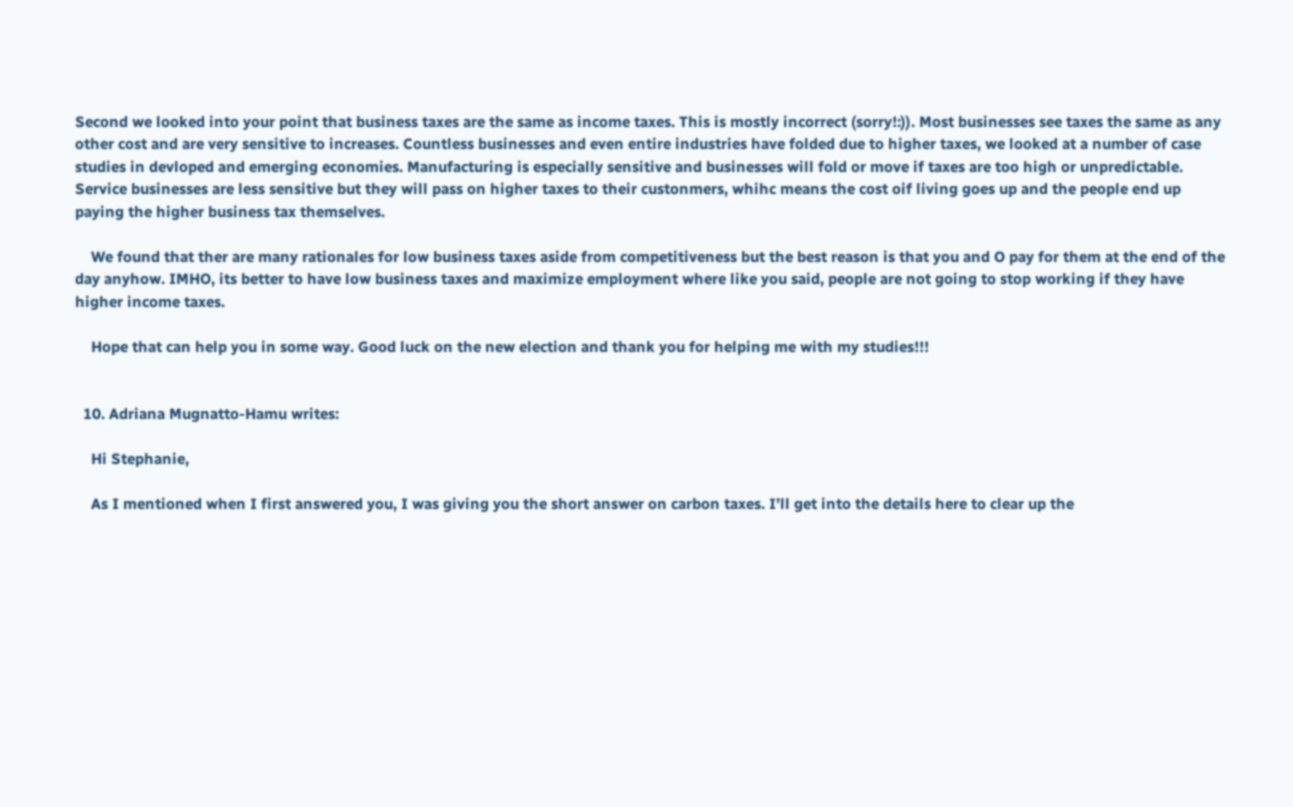Second we looked into your point that business taxes are the same as income taxes. This is mostly incorrect (sorry!:)). Most businesses see taxes the same as any other cost and are very sensitive to increases. Countless businesses and even entire industries have folded due to higher taxes, we looked at a number of case studies in devloped and emerging economies. Manufacturing is especially sensitive and businesses will fold or move if taxes are too high or unpredictable. Service businesses are less sensitive but they will pass on higher taxes to their custonmers, whihc means the cost oif living goes up and the people end up paying the higher business tax themselves.

    We found that ther are many rationales for low business taxes aside from competitiveness but the best reason is that you and O pay for them at the end of the day anyhow. IMHO, its better to have low business taxes and maximize employment where like you said, people are not going to stop working if they have higher income taxes.

    Hope that can help you in some way. Good luck on the new election and thank you for helping me with my studies!!!


  10. Adriana Mugnatto-Hamu writes:

    Hi Stephanie,

    As I mentioned when I first answered you, I was giving you the short answer on carbon taxes. I’ll get into the details here to clear up the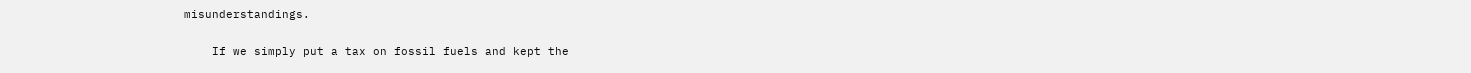misunderstandings.

    If we simply put a tax on fossil fuels and kept the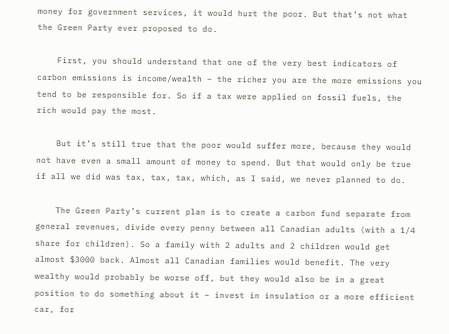money for government services, it would hurt the poor. But that’s not what the Green Party ever proposed to do.

    First, you should understand that one of the very best indicators of carbon emissions is income/wealth – the richer you are the more emissions you tend to be responsible for. So if a tax were applied on fossil fuels, the rich would pay the most.

    But it’s still true that the poor would suffer more, because they would not have even a small amount of money to spend. But that would only be true if all we did was tax, tax, tax, which, as I said, we never planned to do.

    The Green Party’s current plan is to create a carbon fund separate from general revenues, divide every penny between all Canadian adults (with a 1/4 share for children). So a family with 2 adults and 2 children would get almost $3000 back. Almost all Canadian families would benefit. The very wealthy would probably be worse off, but they would also be in a great position to do something about it – invest in insulation or a more efficient car, for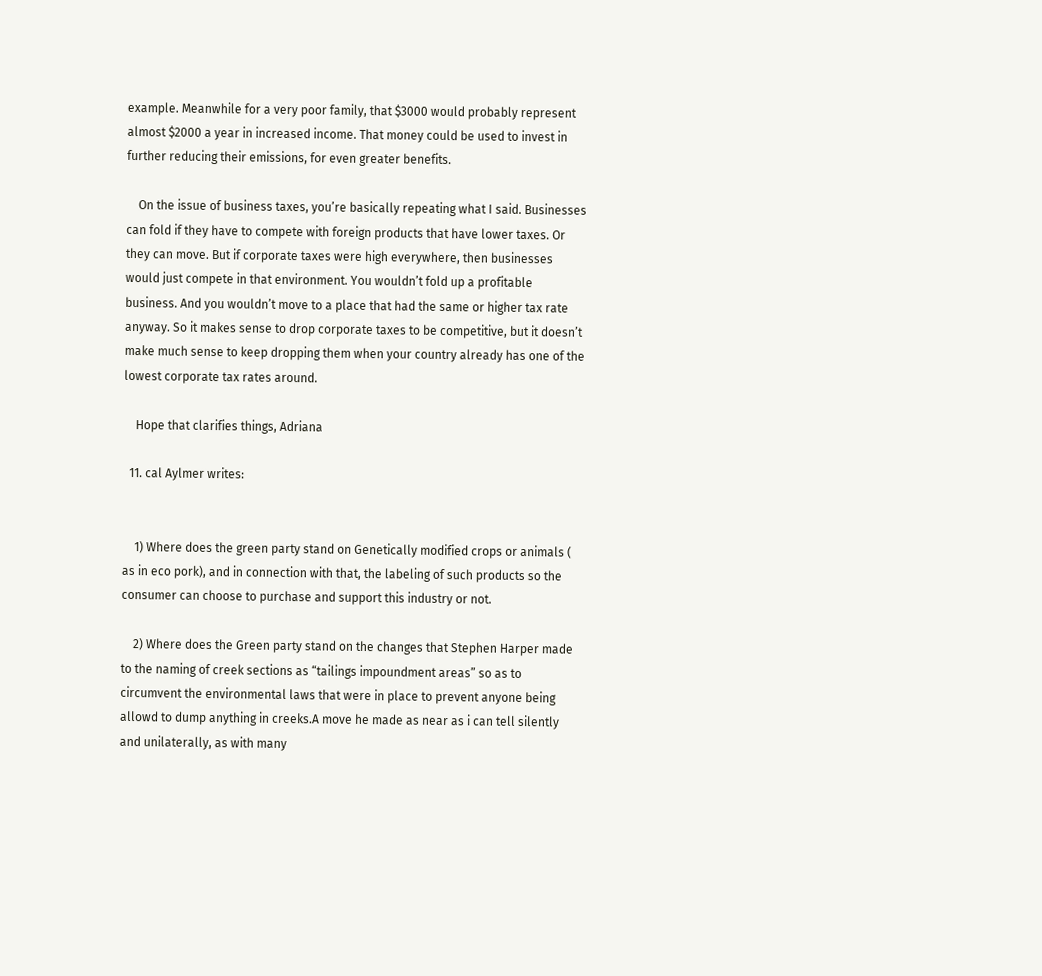example. Meanwhile for a very poor family, that $3000 would probably represent almost $2000 a year in increased income. That money could be used to invest in further reducing their emissions, for even greater benefits.

    On the issue of business taxes, you’re basically repeating what I said. Businesses can fold if they have to compete with foreign products that have lower taxes. Or they can move. But if corporate taxes were high everywhere, then businesses would just compete in that environment. You wouldn’t fold up a profitable business. And you wouldn’t move to a place that had the same or higher tax rate anyway. So it makes sense to drop corporate taxes to be competitive, but it doesn’t make much sense to keep dropping them when your country already has one of the lowest corporate tax rates around.

    Hope that clarifies things, Adriana

  11. cal Aylmer writes:


    1) Where does the green party stand on Genetically modified crops or animals ( as in eco pork), and in connection with that, the labeling of such products so the consumer can choose to purchase and support this industry or not.

    2) Where does the Green party stand on the changes that Stephen Harper made to the naming of creek sections as “tailings impoundment areas” so as to circumvent the environmental laws that were in place to prevent anyone being allowd to dump anything in creeks.A move he made as near as i can tell silently and unilaterally, as with many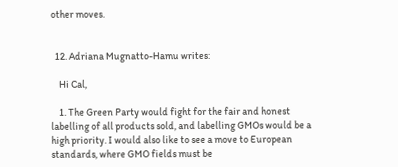other moves.


  12. Adriana Mugnatto-Hamu writes:

    Hi Cal,

    1. The Green Party would fight for the fair and honest labelling of all products sold, and labelling GMOs would be a high priority. I would also like to see a move to European standards, where GMO fields must be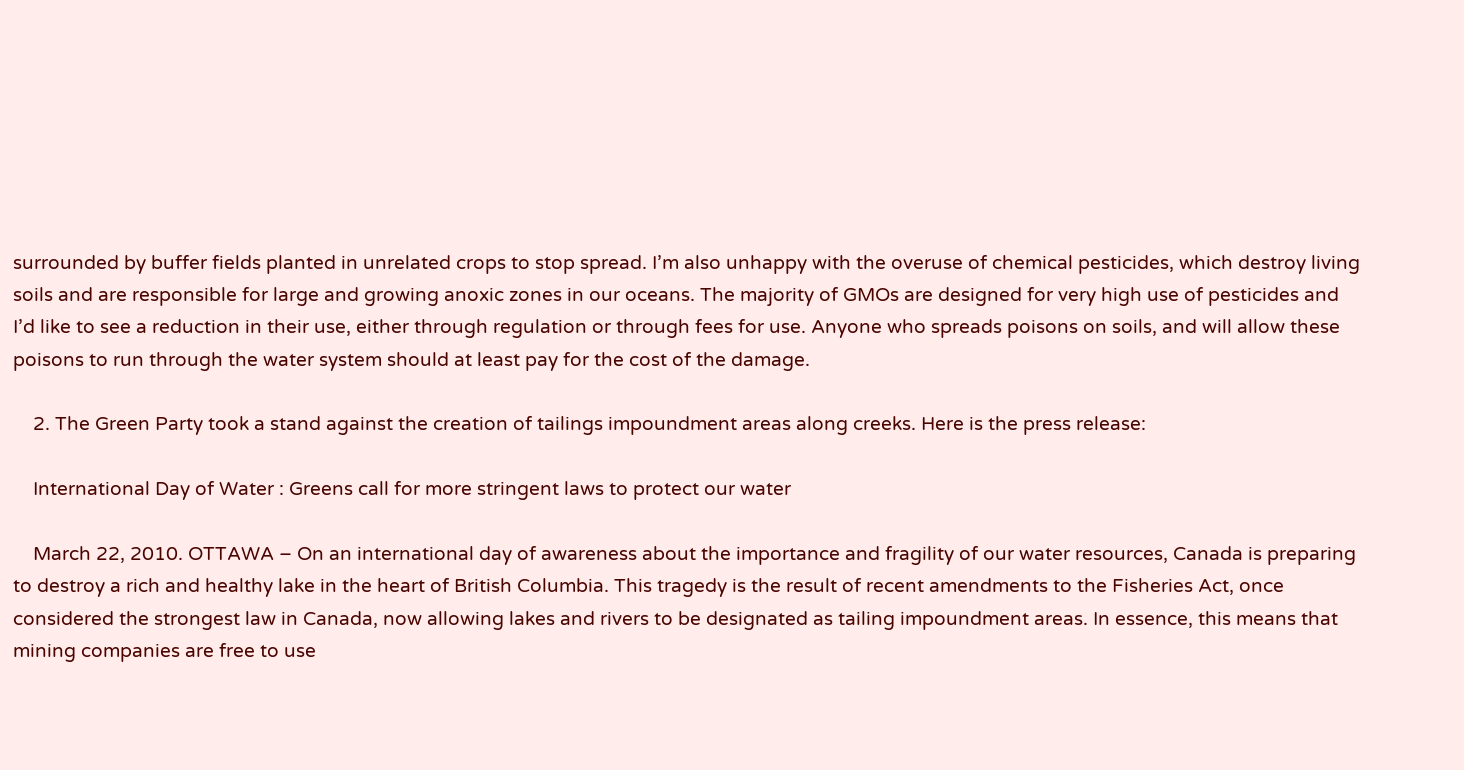surrounded by buffer fields planted in unrelated crops to stop spread. I’m also unhappy with the overuse of chemical pesticides, which destroy living soils and are responsible for large and growing anoxic zones in our oceans. The majority of GMOs are designed for very high use of pesticides and I’d like to see a reduction in their use, either through regulation or through fees for use. Anyone who spreads poisons on soils, and will allow these poisons to run through the water system should at least pay for the cost of the damage.

    2. The Green Party took a stand against the creation of tailings impoundment areas along creeks. Here is the press release:

    International Day of Water : Greens call for more stringent laws to protect our water

    March 22, 2010. OTTAWA – On an international day of awareness about the importance and fragility of our water resources, Canada is preparing to destroy a rich and healthy lake in the heart of British Columbia. This tragedy is the result of recent amendments to the Fisheries Act, once considered the strongest law in Canada, now allowing lakes and rivers to be designated as tailing impoundment areas. In essence, this means that mining companies are free to use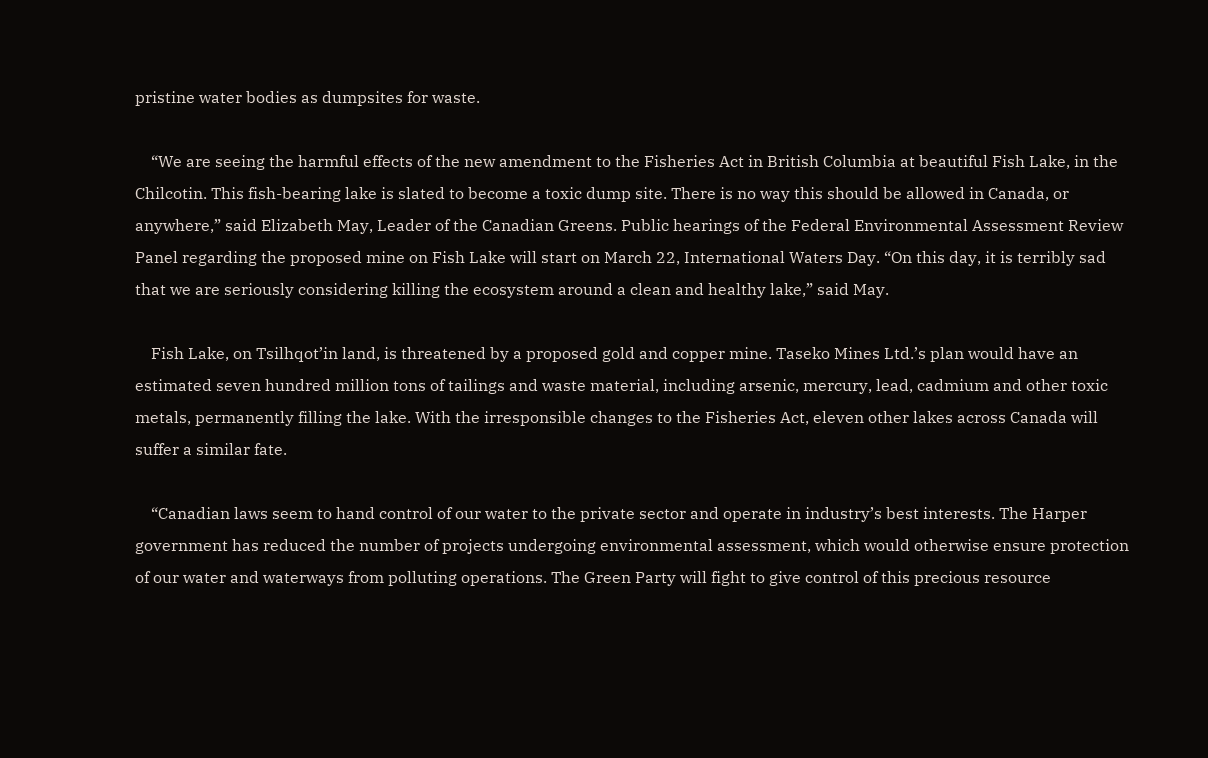pristine water bodies as dumpsites for waste.

    “We are seeing the harmful effects of the new amendment to the Fisheries Act in British Columbia at beautiful Fish Lake, in the Chilcotin. This fish-bearing lake is slated to become a toxic dump site. There is no way this should be allowed in Canada, or anywhere,” said Elizabeth May, Leader of the Canadian Greens. Public hearings of the Federal Environmental Assessment Review Panel regarding the proposed mine on Fish Lake will start on March 22, International Waters Day. “On this day, it is terribly sad that we are seriously considering killing the ecosystem around a clean and healthy lake,” said May.

    Fish Lake, on Tsilhqot’in land, is threatened by a proposed gold and copper mine. Taseko Mines Ltd.’s plan would have an estimated seven hundred million tons of tailings and waste material, including arsenic, mercury, lead, cadmium and other toxic metals, permanently filling the lake. With the irresponsible changes to the Fisheries Act, eleven other lakes across Canada will suffer a similar fate.

    “Canadian laws seem to hand control of our water to the private sector and operate in industry’s best interests. The Harper government has reduced the number of projects undergoing environmental assessment, which would otherwise ensure protection of our water and waterways from polluting operations. The Green Party will fight to give control of this precious resource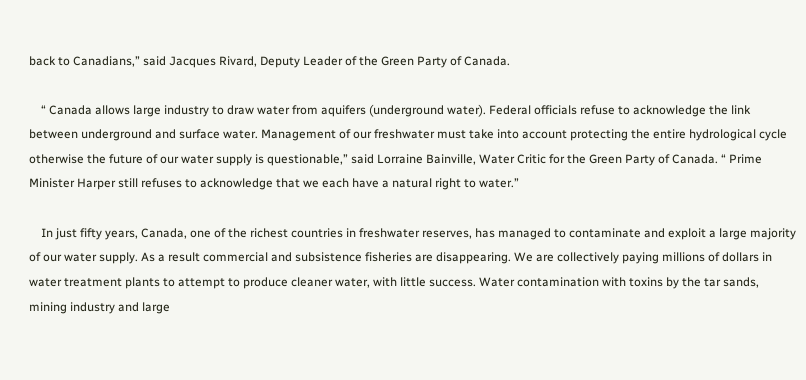back to Canadians,” said Jacques Rivard, Deputy Leader of the Green Party of Canada.

    “ Canada allows large industry to draw water from aquifers (underground water). Federal officials refuse to acknowledge the link between underground and surface water. Management of our freshwater must take into account protecting the entire hydrological cycle otherwise the future of our water supply is questionable,” said Lorraine Bainville, Water Critic for the Green Party of Canada. “ Prime Minister Harper still refuses to acknowledge that we each have a natural right to water.”

    In just fifty years, Canada, one of the richest countries in freshwater reserves, has managed to contaminate and exploit a large majority of our water supply. As a result commercial and subsistence fisheries are disappearing. We are collectively paying millions of dollars in water treatment plants to attempt to produce cleaner water, with little success. Water contamination with toxins by the tar sands, mining industry and large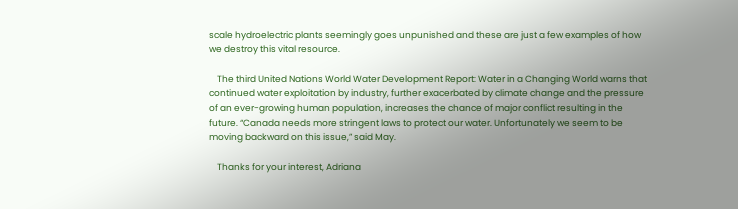scale hydroelectric plants seemingly goes unpunished and these are just a few examples of how we destroy this vital resource.

    The third United Nations World Water Development Report: Water in a Changing World warns that continued water exploitation by industry, further exacerbated by climate change and the pressure of an ever-growing human population, increases the chance of major conflict resulting in the future. “Canada needs more stringent laws to protect our water. Unfortunately we seem to be moving backward on this issue,” said May.

    Thanks for your interest, Adriana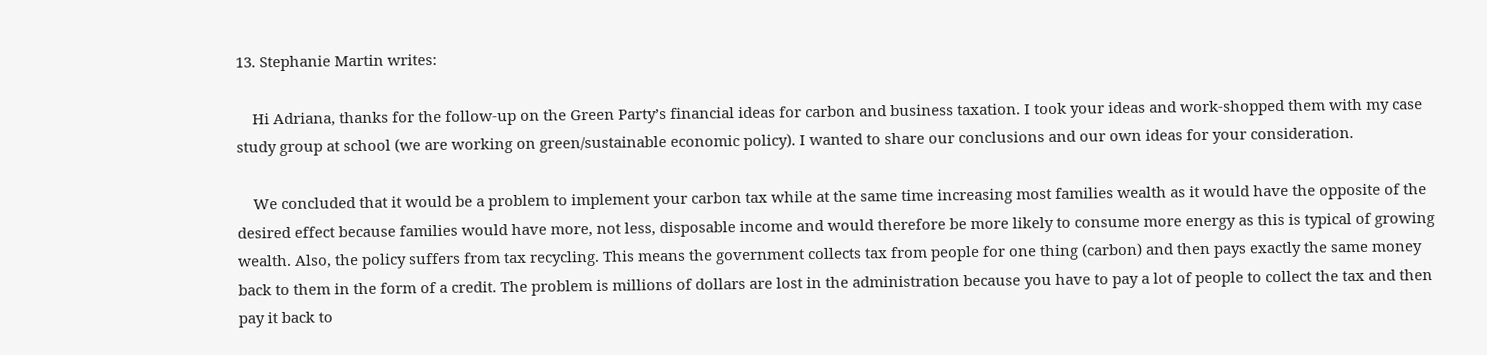13. Stephanie Martin writes:

    Hi Adriana, thanks for the follow-up on the Green Party’s financial ideas for carbon and business taxation. I took your ideas and work-shopped them with my case study group at school (we are working on green/sustainable economic policy). I wanted to share our conclusions and our own ideas for your consideration.

    We concluded that it would be a problem to implement your carbon tax while at the same time increasing most families wealth as it would have the opposite of the desired effect because families would have more, not less, disposable income and would therefore be more likely to consume more energy as this is typical of growing wealth. Also, the policy suffers from tax recycling. This means the government collects tax from people for one thing (carbon) and then pays exactly the same money back to them in the form of a credit. The problem is millions of dollars are lost in the administration because you have to pay a lot of people to collect the tax and then pay it back to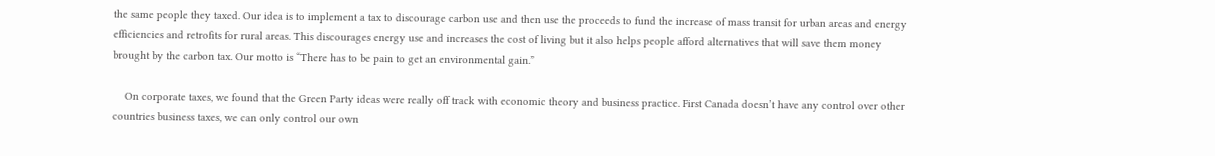the same people they taxed. Our idea is to implement a tax to discourage carbon use and then use the proceeds to fund the increase of mass transit for urban areas and energy efficiencies and retrofits for rural areas. This discourages energy use and increases the cost of living but it also helps people afford alternatives that will save them money brought by the carbon tax. Our motto is “There has to be pain to get an environmental gain.”

    On corporate taxes, we found that the Green Party ideas were really off track with economic theory and business practice. First Canada doesn’t have any control over other countries business taxes, we can only control our own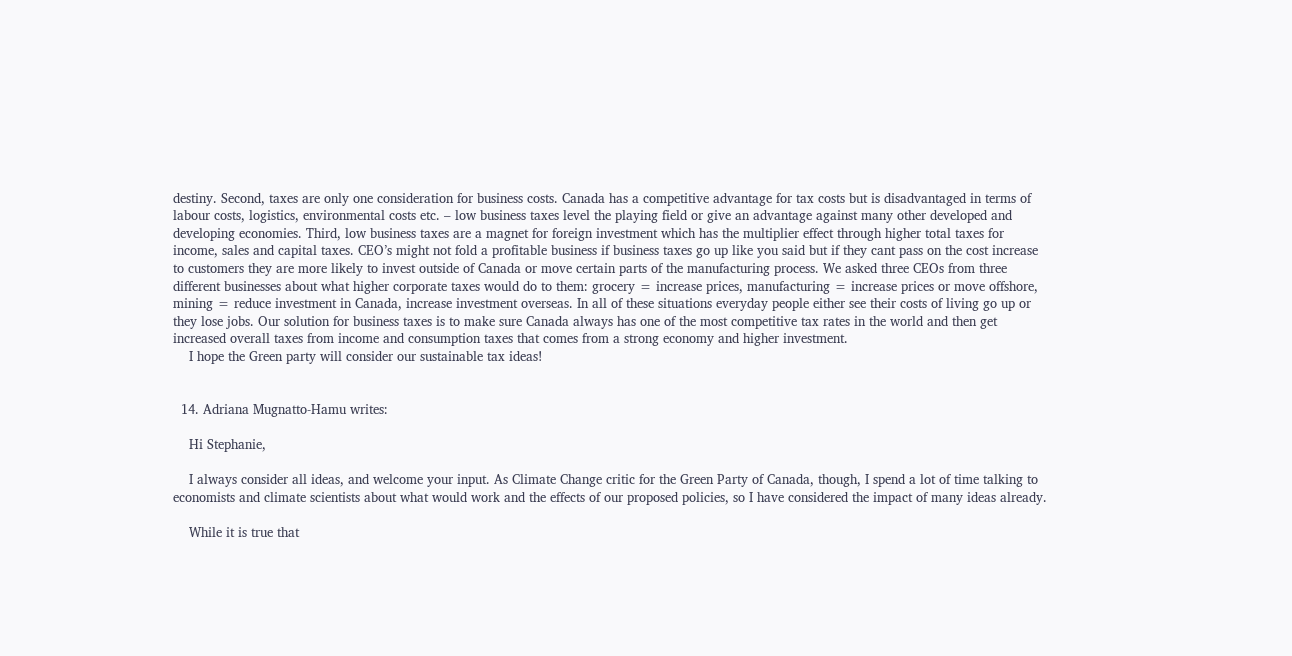destiny. Second, taxes are only one consideration for business costs. Canada has a competitive advantage for tax costs but is disadvantaged in terms of labour costs, logistics, environmental costs etc. – low business taxes level the playing field or give an advantage against many other developed and developing economies. Third, low business taxes are a magnet for foreign investment which has the multiplier effect through higher total taxes for income, sales and capital taxes. CEO’s might not fold a profitable business if business taxes go up like you said but if they cant pass on the cost increase to customers they are more likely to invest outside of Canada or move certain parts of the manufacturing process. We asked three CEOs from three different businesses about what higher corporate taxes would do to them: grocery = increase prices, manufacturing = increase prices or move offshore, mining = reduce investment in Canada, increase investment overseas. In all of these situations everyday people either see their costs of living go up or they lose jobs. Our solution for business taxes is to make sure Canada always has one of the most competitive tax rates in the world and then get increased overall taxes from income and consumption taxes that comes from a strong economy and higher investment.
    I hope the Green party will consider our sustainable tax ideas!


  14. Adriana Mugnatto-Hamu writes:

    Hi Stephanie,

    I always consider all ideas, and welcome your input. As Climate Change critic for the Green Party of Canada, though, I spend a lot of time talking to economists and climate scientists about what would work and the effects of our proposed policies, so I have considered the impact of many ideas already.

    While it is true that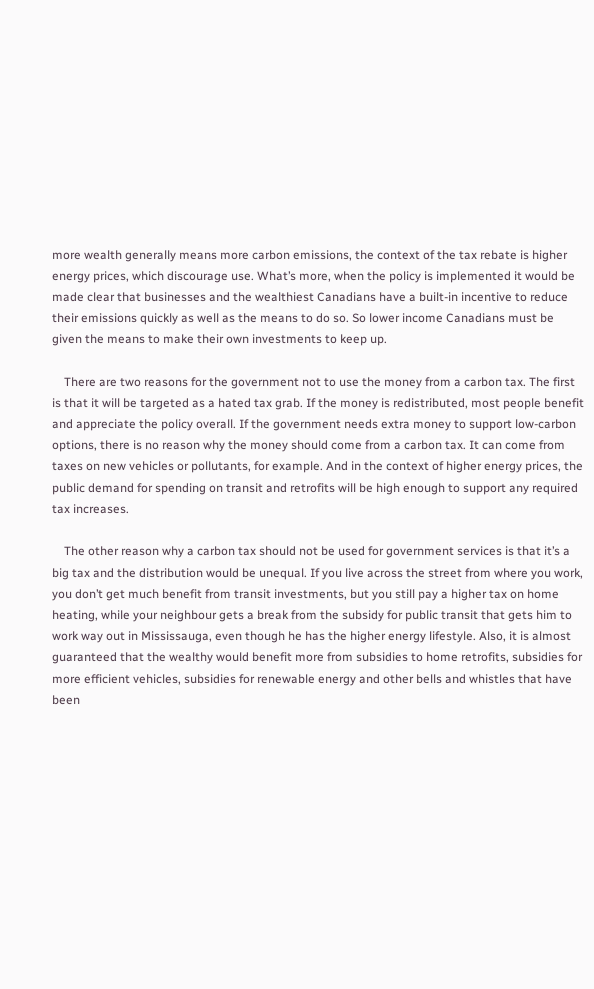more wealth generally means more carbon emissions, the context of the tax rebate is higher energy prices, which discourage use. What’s more, when the policy is implemented it would be made clear that businesses and the wealthiest Canadians have a built-in incentive to reduce their emissions quickly as well as the means to do so. So lower income Canadians must be given the means to make their own investments to keep up.

    There are two reasons for the government not to use the money from a carbon tax. The first is that it will be targeted as a hated tax grab. If the money is redistributed, most people benefit and appreciate the policy overall. If the government needs extra money to support low-carbon options, there is no reason why the money should come from a carbon tax. It can come from taxes on new vehicles or pollutants, for example. And in the context of higher energy prices, the public demand for spending on transit and retrofits will be high enough to support any required tax increases.

    The other reason why a carbon tax should not be used for government services is that it’s a big tax and the distribution would be unequal. If you live across the street from where you work, you don’t get much benefit from transit investments, but you still pay a higher tax on home heating, while your neighbour gets a break from the subsidy for public transit that gets him to work way out in Mississauga, even though he has the higher energy lifestyle. Also, it is almost guaranteed that the wealthy would benefit more from subsidies to home retrofits, subsidies for more efficient vehicles, subsidies for renewable energy and other bells and whistles that have been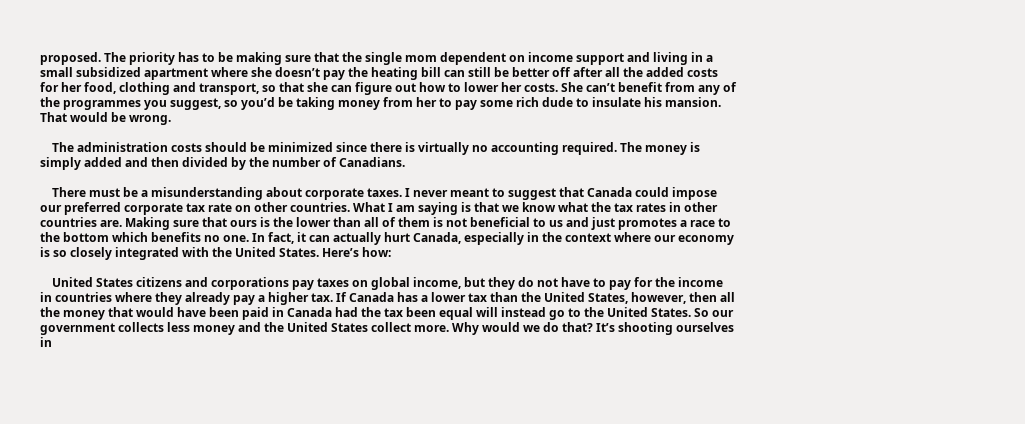proposed. The priority has to be making sure that the single mom dependent on income support and living in a small subsidized apartment where she doesn’t pay the heating bill can still be better off after all the added costs for her food, clothing and transport, so that she can figure out how to lower her costs. She can’t benefit from any of the programmes you suggest, so you’d be taking money from her to pay some rich dude to insulate his mansion. That would be wrong.

    The administration costs should be minimized since there is virtually no accounting required. The money is simply added and then divided by the number of Canadians.

    There must be a misunderstanding about corporate taxes. I never meant to suggest that Canada could impose our preferred corporate tax rate on other countries. What I am saying is that we know what the tax rates in other countries are. Making sure that ours is the lower than all of them is not beneficial to us and just promotes a race to the bottom which benefits no one. In fact, it can actually hurt Canada, especially in the context where our economy is so closely integrated with the United States. Here’s how:

    United States citizens and corporations pay taxes on global income, but they do not have to pay for the income in countries where they already pay a higher tax. If Canada has a lower tax than the United States, however, then all the money that would have been paid in Canada had the tax been equal will instead go to the United States. So our government collects less money and the United States collect more. Why would we do that? It’s shooting ourselves in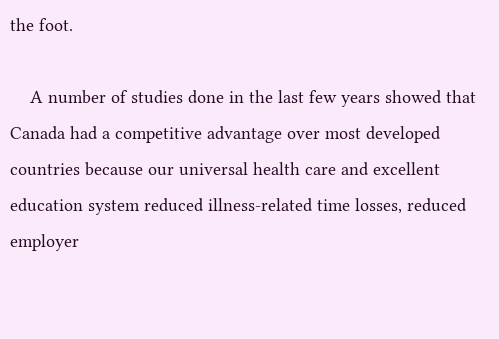the foot.

    A number of studies done in the last few years showed that Canada had a competitive advantage over most developed countries because our universal health care and excellent education system reduced illness-related time losses, reduced employer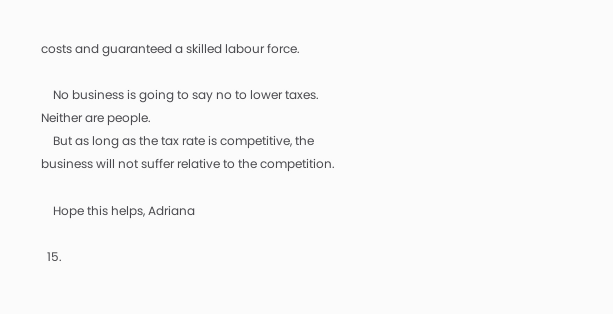costs and guaranteed a skilled labour force.

    No business is going to say no to lower taxes. Neither are people.
    But as long as the tax rate is competitive, the business will not suffer relative to the competition.

    Hope this helps, Adriana

  15.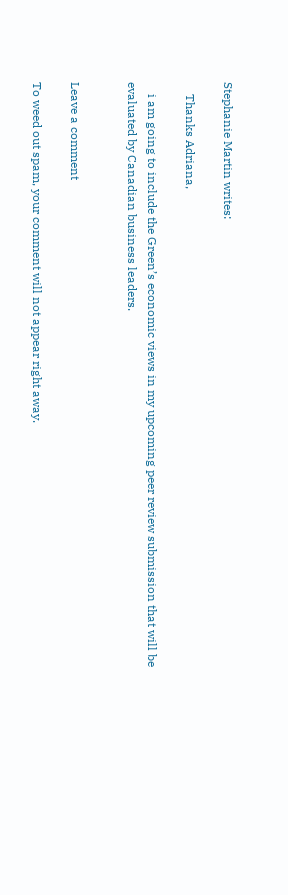Stephanie Martin writes:

    Thanks Adriana,

    i am going to include the Green’s economic views in my upcoming peer review submission that will be evaluated by Canadian business leaders.


Leave a comment

To weed out spam, your comment will not appear right away.